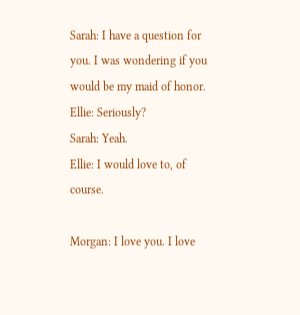Sarah: I have a question for you. I was wondering if you would be my maid of honor.
Ellie: Seriously?
Sarah: Yeah.
Ellie: I would love to, of course.

Morgan: I love you. I love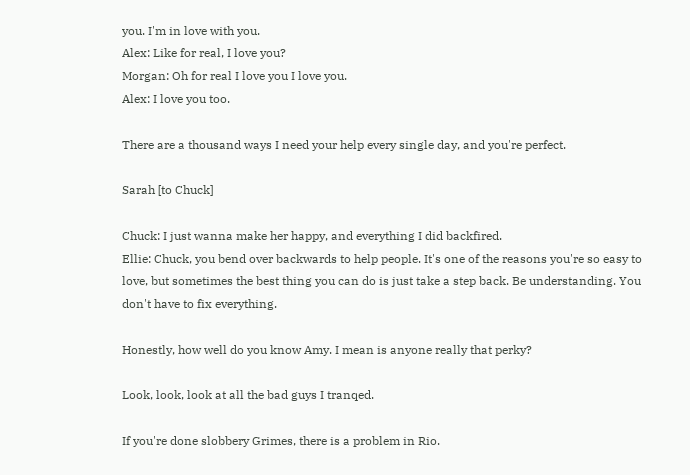you. I'm in love with you.
Alex: Like for real, I love you?
Morgan: Oh for real I love you I love you.
Alex: I love you too.

There are a thousand ways I need your help every single day, and you're perfect.

Sarah [to Chuck]

Chuck: I just wanna make her happy, and everything I did backfired.
Ellie: Chuck, you bend over backwards to help people. It's one of the reasons you're so easy to love, but sometimes the best thing you can do is just take a step back. Be understanding. You don't have to fix everything.

Honestly, how well do you know Amy. I mean is anyone really that perky?

Look, look, look at all the bad guys I tranqed.

If you're done slobbery Grimes, there is a problem in Rio.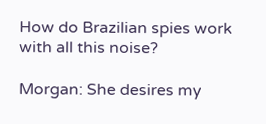How do Brazilian spies work with all this noise?

Morgan: She desires my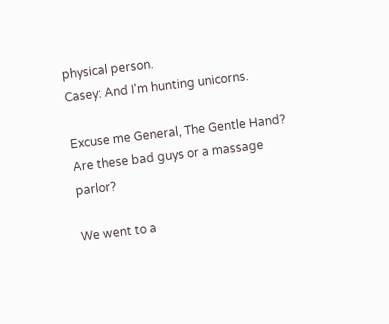physical person.
Casey: And I'm hunting unicorns.

Excuse me General, The Gentle Hand? Are these bad guys or a massage parlor?

We went to a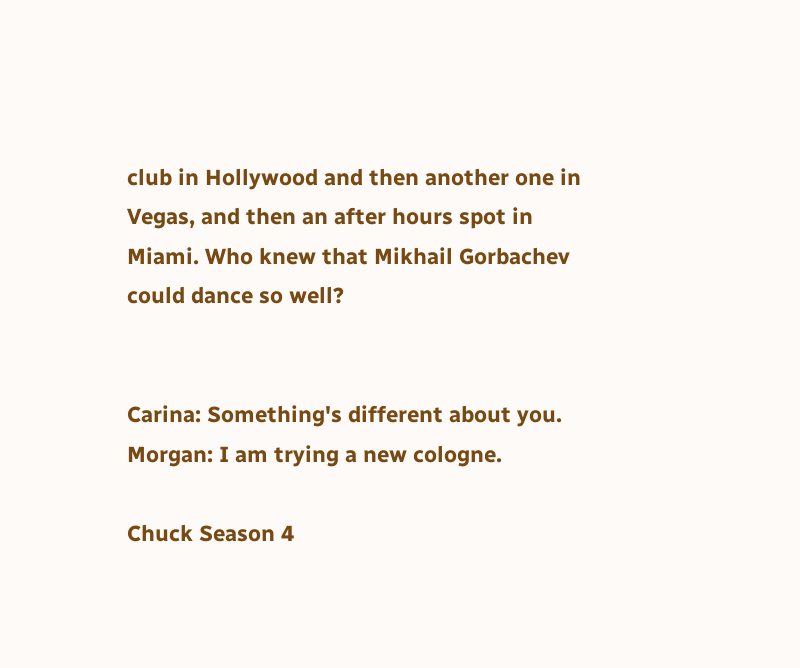club in Hollywood and then another one in Vegas, and then an after hours spot in Miami. Who knew that Mikhail Gorbachev could dance so well?


Carina: Something's different about you.
Morgan: I am trying a new cologne.

Chuck Season 4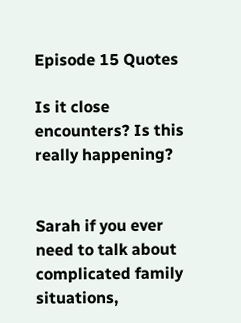Episode 15 Quotes

Is it close encounters? Is this really happening?


Sarah if you ever need to talk about complicated family situations,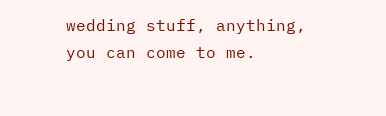wedding stuff, anything, you can come to me.